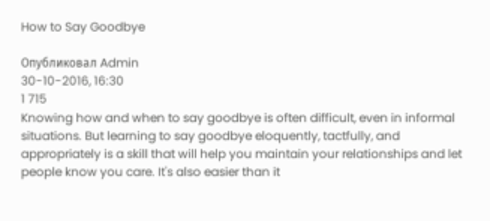How to Say Goodbye

Опубликовал Admin
30-10-2016, 16:30
1 715
Knowing how and when to say goodbye is often difficult, even in informal situations. But learning to say goodbye eloquently, tactfully, and appropriately is a skill that will help you maintain your relationships and let people know you care. It's also easier than it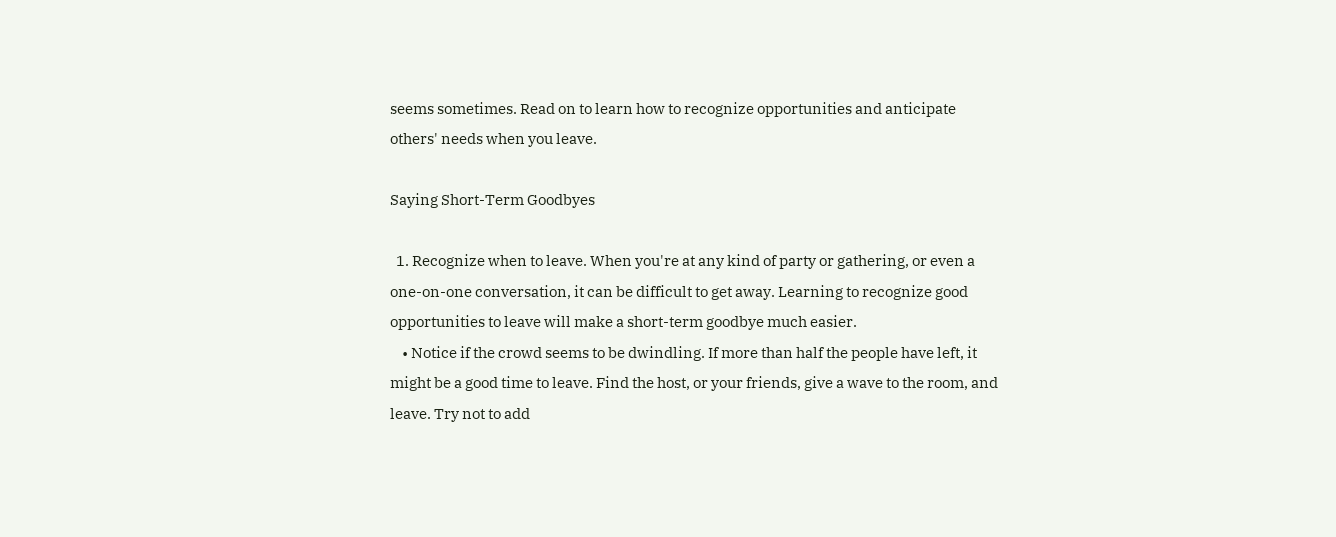seems sometimes. Read on to learn how to recognize opportunities and anticipate others' needs when you leave.

Saying Short-Term Goodbyes

  1. Recognize when to leave. When you're at any kind of party or gathering, or even a one-on-one conversation, it can be difficult to get away. Learning to recognize good opportunities to leave will make a short-term goodbye much easier.
    • Notice if the crowd seems to be dwindling. If more than half the people have left, it might be a good time to leave. Find the host, or your friends, give a wave to the room, and leave. Try not to add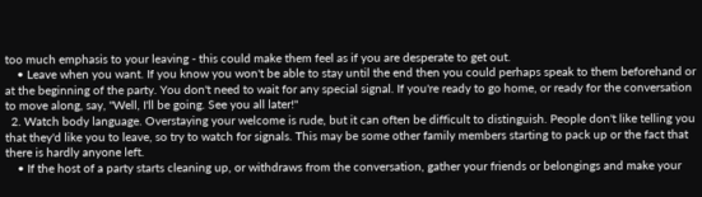too much emphasis to your leaving - this could make them feel as if you are desperate to get out.
    • Leave when you want. If you know you won't be able to stay until the end then you could perhaps speak to them beforehand or at the beginning of the party. You don't need to wait for any special signal. If you're ready to go home, or ready for the conversation to move along, say, "Well, I'll be going. See you all later!"
  2. Watch body language. Overstaying your welcome is rude, but it can often be difficult to distinguish. People don't like telling you that they'd like you to leave, so try to watch for signals. This may be some other family members starting to pack up or the fact that there is hardly anyone left.
    • If the host of a party starts cleaning up, or withdraws from the conversation, gather your friends or belongings and make your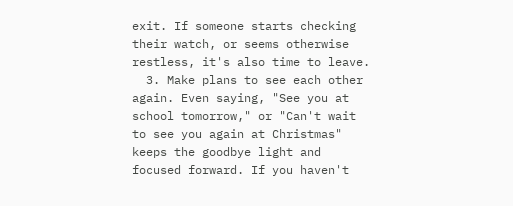exit. If someone starts checking their watch, or seems otherwise restless, it's also time to leave.
  3. Make plans to see each other again. Even saying, "See you at school tomorrow," or "Can't wait to see you again at Christmas" keeps the goodbye light and focused forward. If you haven't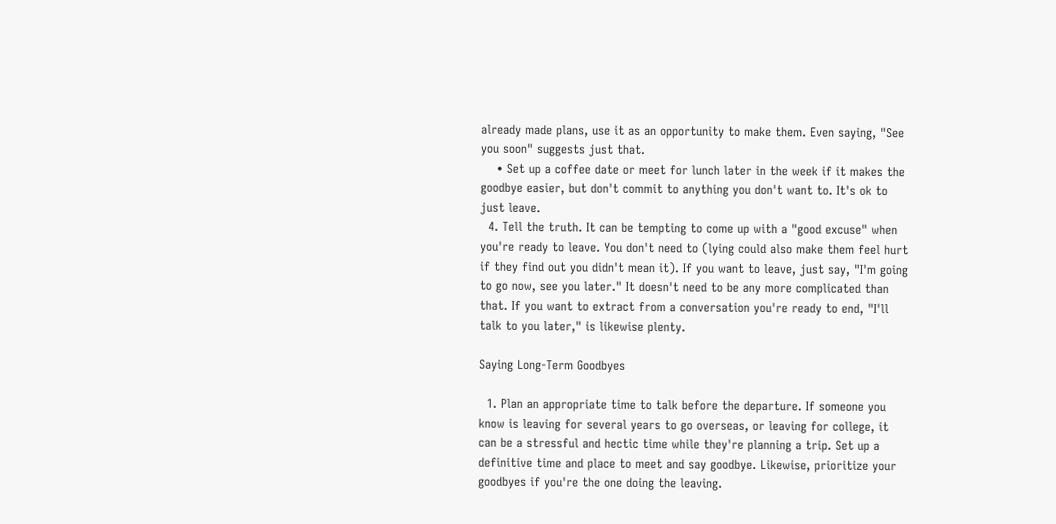already made plans, use it as an opportunity to make them. Even saying, "See you soon" suggests just that.
    • Set up a coffee date or meet for lunch later in the week if it makes the goodbye easier, but don't commit to anything you don't want to. It's ok to just leave.
  4. Tell the truth. It can be tempting to come up with a "good excuse" when you're ready to leave. You don't need to (lying could also make them feel hurt if they find out you didn't mean it). If you want to leave, just say, "I'm going to go now, see you later." It doesn't need to be any more complicated than that. If you want to extract from a conversation you're ready to end, "I'll talk to you later," is likewise plenty.

Saying Long-Term Goodbyes

  1. Plan an appropriate time to talk before the departure. If someone you know is leaving for several years to go overseas, or leaving for college, it can be a stressful and hectic time while they're planning a trip. Set up a definitive time and place to meet and say goodbye. Likewise, prioritize your goodbyes if you're the one doing the leaving.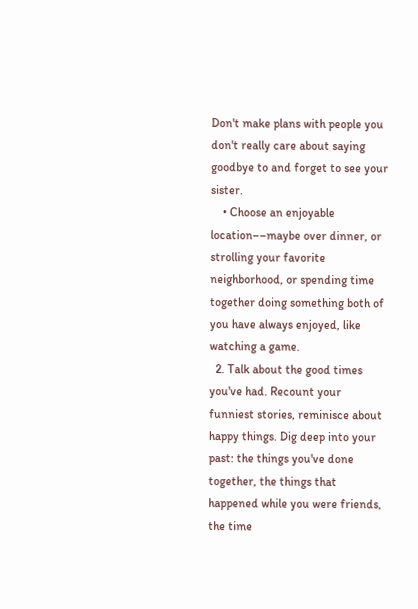Don't make plans with people you don't really care about saying goodbye to and forget to see your sister.
    • Choose an enjoyable location––maybe over dinner, or strolling your favorite neighborhood, or spending time together doing something both of you have always enjoyed, like watching a game.
  2. Talk about the good times you've had. Recount your funniest stories, reminisce about happy things. Dig deep into your past: the things you've done together, the things that happened while you were friends, the time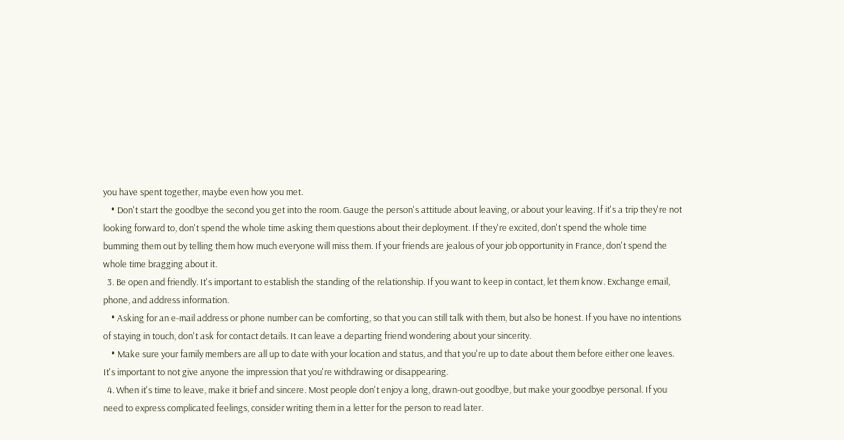you have spent together, maybe even how you met.
    • Don't start the goodbye the second you get into the room. Gauge the person's attitude about leaving, or about your leaving. If it's a trip they're not looking forward to, don't spend the whole time asking them questions about their deployment. If they're excited, don't spend the whole time bumming them out by telling them how much everyone will miss them. If your friends are jealous of your job opportunity in France, don't spend the whole time bragging about it.
  3. Be open and friendly. It's important to establish the standing of the relationship. If you want to keep in contact, let them know. Exchange email, phone, and address information.
    • Asking for an e-mail address or phone number can be comforting, so that you can still talk with them, but also be honest. If you have no intentions of staying in touch, don't ask for contact details. It can leave a departing friend wondering about your sincerity.
    • Make sure your family members are all up to date with your location and status, and that you're up to date about them before either one leaves. It's important to not give anyone the impression that you're withdrawing or disappearing.
  4. When it's time to leave, make it brief and sincere. Most people don't enjoy a long, drawn-out goodbye, but make your goodbye personal. If you need to express complicated feelings, consider writing them in a letter for the person to read later.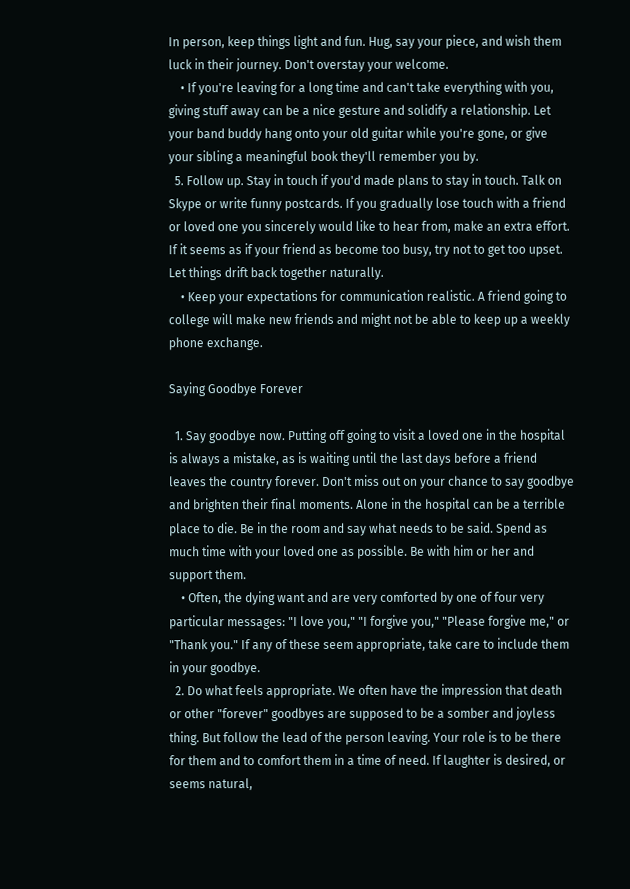In person, keep things light and fun. Hug, say your piece, and wish them luck in their journey. Don't overstay your welcome.
    • If you're leaving for a long time and can't take everything with you, giving stuff away can be a nice gesture and solidify a relationship. Let your band buddy hang onto your old guitar while you're gone, or give your sibling a meaningful book they'll remember you by.
  5. Follow up. Stay in touch if you'd made plans to stay in touch. Talk on Skype or write funny postcards. If you gradually lose touch with a friend or loved one you sincerely would like to hear from, make an extra effort. If it seems as if your friend as become too busy, try not to get too upset. Let things drift back together naturally.
    • Keep your expectations for communication realistic. A friend going to college will make new friends and might not be able to keep up a weekly phone exchange.

Saying Goodbye Forever

  1. Say goodbye now. Putting off going to visit a loved one in the hospital is always a mistake, as is waiting until the last days before a friend leaves the country forever. Don't miss out on your chance to say goodbye and brighten their final moments. Alone in the hospital can be a terrible place to die. Be in the room and say what needs to be said. Spend as much time with your loved one as possible. Be with him or her and support them.
    • Often, the dying want and are very comforted by one of four very particular messages: "I love you," "I forgive you," "Please forgive me," or "Thank you." If any of these seem appropriate, take care to include them in your goodbye.
  2. Do what feels appropriate. We often have the impression that death or other "forever" goodbyes are supposed to be a somber and joyless thing. But follow the lead of the person leaving. Your role is to be there for them and to comfort them in a time of need. If laughter is desired, or seems natural,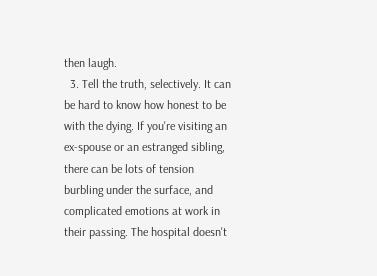then laugh.
  3. Tell the truth, selectively. It can be hard to know how honest to be with the dying. If you're visiting an ex-spouse or an estranged sibling, there can be lots of tension burbling under the surface, and complicated emotions at work in their passing. The hospital doesn't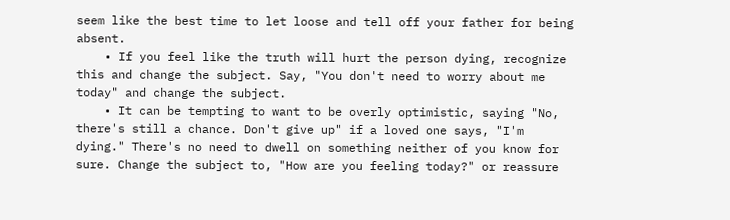seem like the best time to let loose and tell off your father for being absent.
    • If you feel like the truth will hurt the person dying, recognize this and change the subject. Say, "You don't need to worry about me today" and change the subject.
    • It can be tempting to want to be overly optimistic, saying "No, there's still a chance. Don't give up" if a loved one says, "I'm dying." There's no need to dwell on something neither of you know for sure. Change the subject to, "How are you feeling today?" or reassure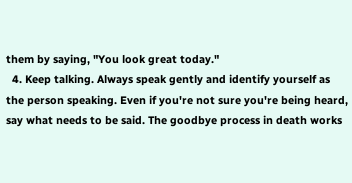them by saying, "You look great today."
  4. Keep talking. Always speak gently and identify yourself as the person speaking. Even if you're not sure you're being heard, say what needs to be said. The goodbye process in death works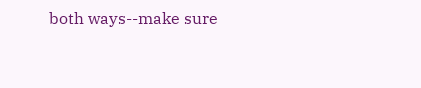both ways--make sure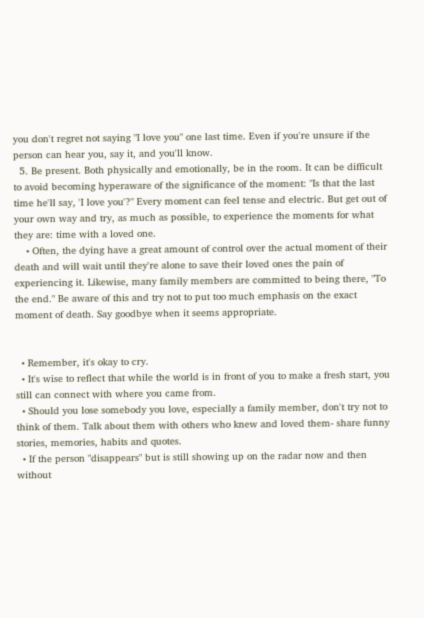you don't regret not saying "I love you" one last time. Even if you're unsure if the person can hear you, say it, and you'll know.
  5. Be present. Both physically and emotionally, be in the room. It can be difficult to avoid becoming hyperaware of the significance of the moment: "Is that the last time he'll say, 'I love you'?" Every moment can feel tense and electric. But get out of your own way and try, as much as possible, to experience the moments for what they are: time with a loved one.
    • Often, the dying have a great amount of control over the actual moment of their death and will wait until they're alone to save their loved ones the pain of experiencing it. Likewise, many family members are committed to being there, "To the end." Be aware of this and try not to put too much emphasis on the exact moment of death. Say goodbye when it seems appropriate.


  • Remember, it's okay to cry.
  • It's wise to reflect that while the world is in front of you to make a fresh start, you still can connect with where you came from.
  • Should you lose somebody you love, especially a family member, don't try not to think of them. Talk about them with others who knew and loved them- share funny stories, memories, habits and quotes.
  • If the person "disappears" but is still showing up on the radar now and then without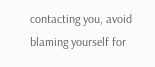contacting you, avoid blaming yourself for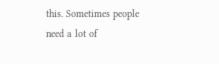this. Sometimes people need a lot of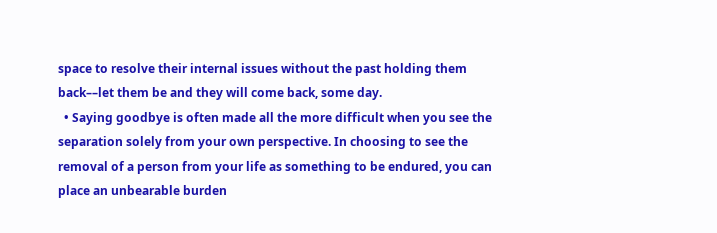space to resolve their internal issues without the past holding them back––let them be and they will come back, some day.
  • Saying goodbye is often made all the more difficult when you see the separation solely from your own perspective. In choosing to see the removal of a person from your life as something to be endured, you can place an unbearable burden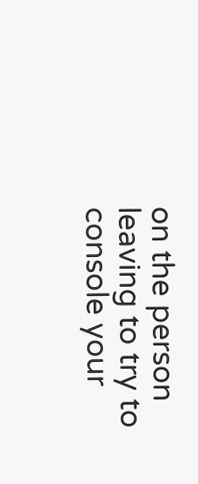on the person leaving to try to console your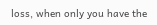loss, when only you have the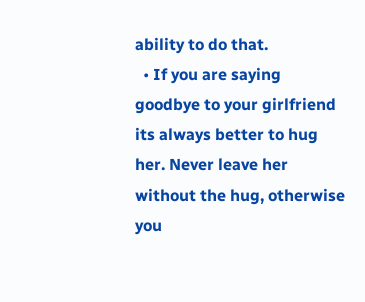ability to do that.
  • If you are saying goodbye to your girlfriend its always better to hug her. Never leave her without the hug, otherwise you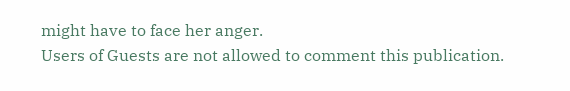might have to face her anger.
Users of Guests are not allowed to comment this publication.